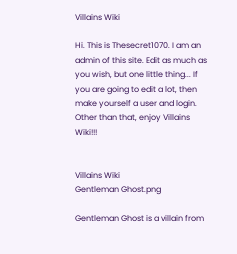Villains Wiki

Hi. This is Thesecret1070. I am an admin of this site. Edit as much as you wish, but one little thing... If you are going to edit a lot, then make yourself a user and login. Other than that, enjoy Villains Wiki!!!


Villains Wiki
Gentleman Ghost.png

Gentleman Ghost is a villain from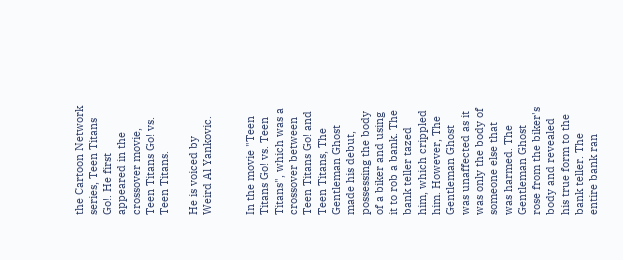the Cartoon Network series, Teen Titans Go!. He first appeared in the crossover movie, Teen Titans Go! vs. Teen Titans.

He is voiced by Weird Al Yankovic.


In the movie "Teen Titans Go! vs. Teen Titans", which was a crossover between Teen Titans Go! and Teen Titans, The Gentleman Ghost made his debut, possessing the body of a biker and using it to rob a bank. The bank teller tazed him, which crippled him. However, The Gentleman Ghost was unaffected as it was only the body of someone else that was harmed. The Gentleman Ghost rose from the biker's body and revealed his true form to the bank teller. The entire bank ran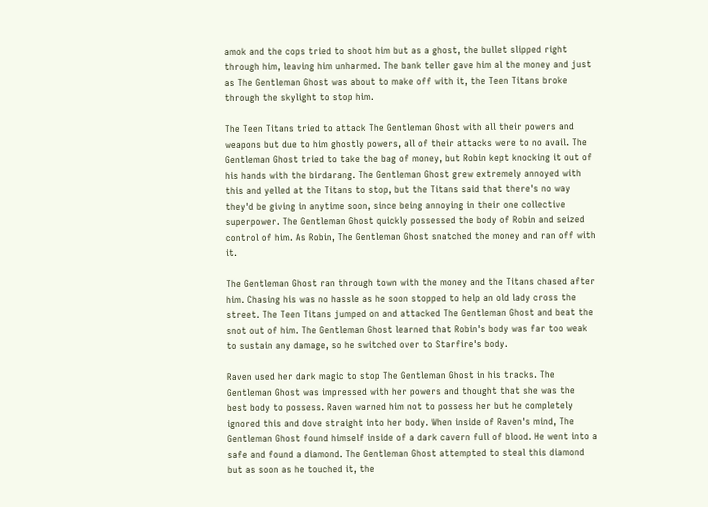amok and the cops tried to shoot him but as a ghost, the bullet slipped right through him, leaving him unharmed. The bank teller gave him al the money and just as The Gentleman Ghost was about to make off with it, the Teen Titans broke through the skylight to stop him.

The Teen Titans tried to attack The Gentleman Ghost with all their powers and weapons but due to him ghostly powers, all of their attacks were to no avail. The Gentleman Ghost tried to take the bag of money, but Robin kept knocking it out of his hands with the birdarang. The Gentleman Ghost grew extremely annoyed with this and yelled at the Titans to stop, but the Titans said that there's no way they'd be giving in anytime soon, since being annoying in their one collective superpower. The Gentleman Ghost quickly possessed the body of Robin and seized control of him. As Robin, The Gentleman Ghost snatched the money and ran off with it.

The Gentleman Ghost ran through town with the money and the Titans chased after him. Chasing his was no hassle as he soon stopped to help an old lady cross the street. The Teen Titans jumped on and attacked The Gentleman Ghost and beat the snot out of him. The Gentleman Ghost learned that Robin's body was far too weak to sustain any damage, so he switched over to Starfire's body.

Raven used her dark magic to stop The Gentleman Ghost in his tracks. The Gentleman Ghost was impressed with her powers and thought that she was the best body to possess. Raven warned him not to possess her but he completely ignored this and dove straight into her body. When inside of Raven's mind, The Gentleman Ghost found himself inside of a dark cavern full of blood. He went into a safe and found a diamond. The Gentleman Ghost attempted to steal this diamond but as soon as he touched it, the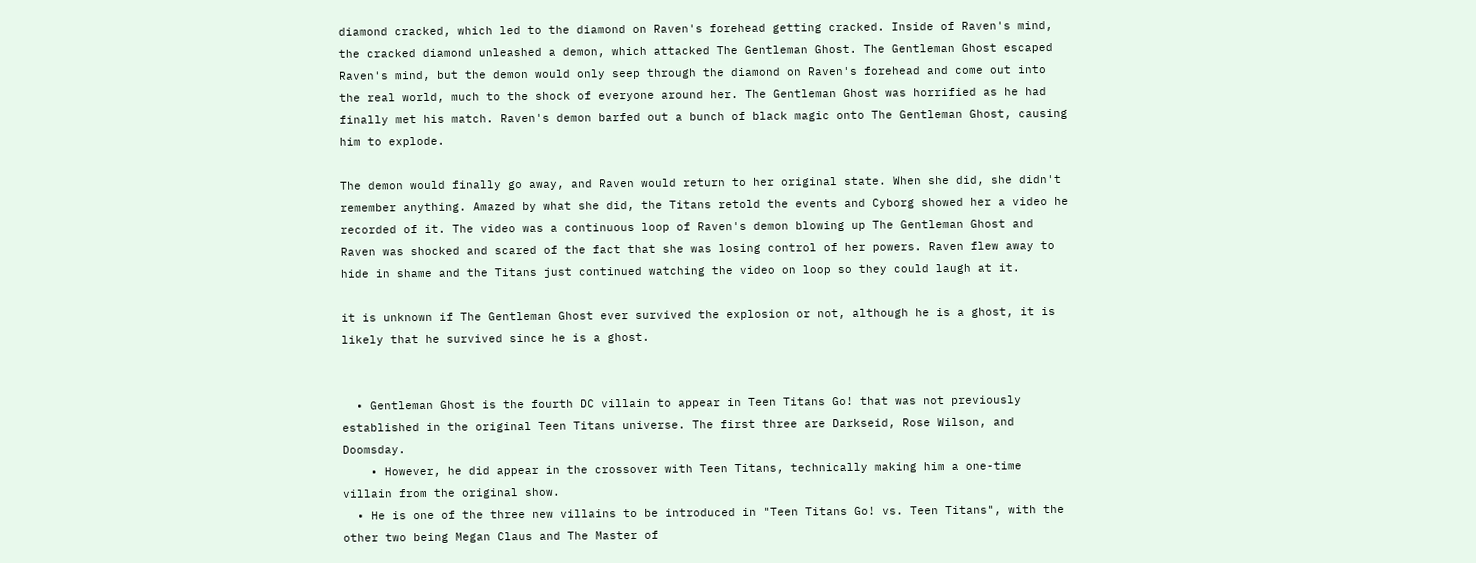diamond cracked, which led to the diamond on Raven's forehead getting cracked. Inside of Raven's mind, the cracked diamond unleashed a demon, which attacked The Gentleman Ghost. The Gentleman Ghost escaped Raven's mind, but the demon would only seep through the diamond on Raven's forehead and come out into the real world, much to the shock of everyone around her. The Gentleman Ghost was horrified as he had finally met his match. Raven's demon barfed out a bunch of black magic onto The Gentleman Ghost, causing him to explode.

The demon would finally go away, and Raven would return to her original state. When she did, she didn't remember anything. Amazed by what she did, the Titans retold the events and Cyborg showed her a video he recorded of it. The video was a continuous loop of Raven's demon blowing up The Gentleman Ghost and Raven was shocked and scared of the fact that she was losing control of her powers. Raven flew away to hide in shame and the Titans just continued watching the video on loop so they could laugh at it.

it is unknown if The Gentleman Ghost ever survived the explosion or not, although he is a ghost, it is likely that he survived since he is a ghost.


  • Gentleman Ghost is the fourth DC villain to appear in Teen Titans Go! that was not previously established in the original Teen Titans universe. The first three are Darkseid, Rose Wilson, and Doomsday.
    • However, he did appear in the crossover with Teen Titans, technically making him a one-time villain from the original show.
  • He is one of the three new villains to be introduced in "Teen Titans Go! vs. Teen Titans", with the other two being Megan Claus and The Master of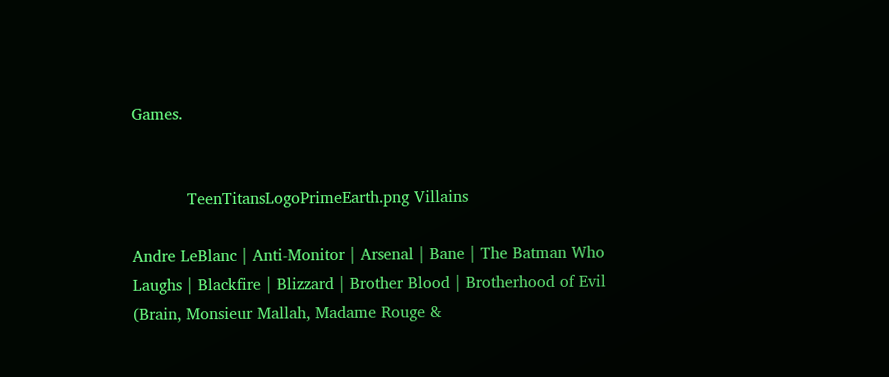Games.


           TeenTitansLogoPrimeEarth.png Villains

Andre LeBlanc | Anti-Monitor | Arsenal | Bane | The Batman Who Laughs | Blackfire | Blizzard | Brother Blood | Brotherhood of Evil (Brain, Monsieur Mallah, Madame Rouge &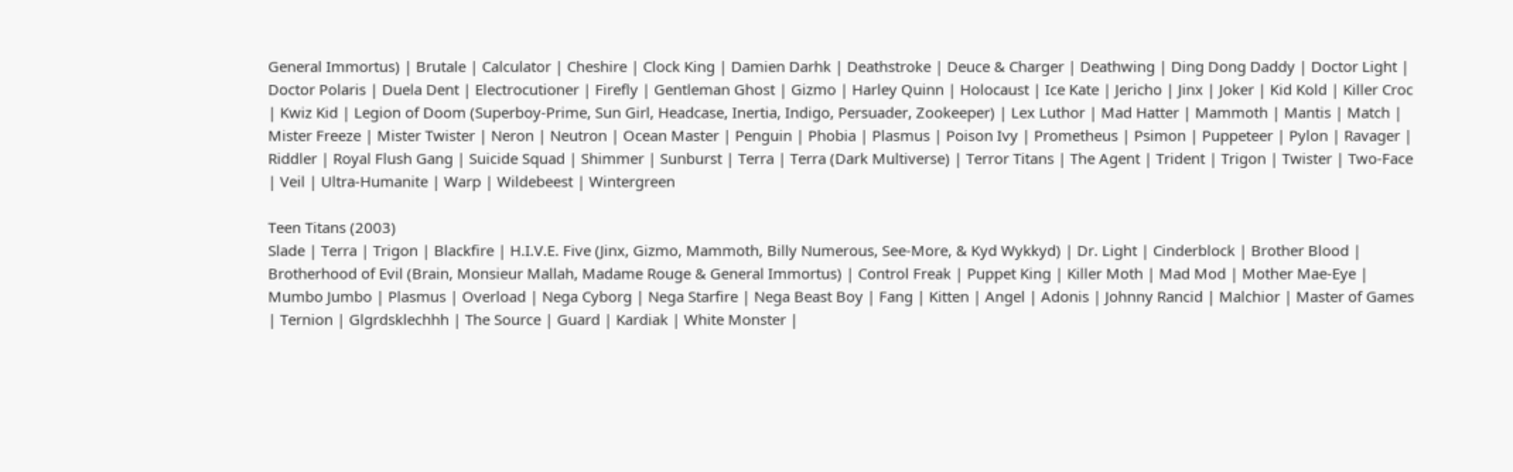General Immortus) | Brutale | Calculator | Cheshire | Clock King | Damien Darhk | Deathstroke | Deuce & Charger | Deathwing | Ding Dong Daddy | Doctor Light | Doctor Polaris | Duela Dent | Electrocutioner | Firefly | Gentleman Ghost | Gizmo | Harley Quinn | Holocaust | Ice Kate | Jericho | Jinx | Joker | Kid Kold | Killer Croc | Kwiz Kid | Legion of Doom (Superboy-Prime, Sun Girl, Headcase, Inertia, Indigo, Persuader, Zookeeper) | Lex Luthor | Mad Hatter | Mammoth | Mantis | Match | Mister Freeze | Mister Twister | Neron | Neutron | Ocean Master | Penguin | Phobia | Plasmus | Poison Ivy | Prometheus | Psimon | Puppeteer | Pylon | Ravager | Riddler | Royal Flush Gang | Suicide Squad | Shimmer | Sunburst | Terra | Terra (Dark Multiverse) | Terror Titans | The Agent | Trident | Trigon | Twister | Two-Face | Veil | Ultra-Humanite | Warp | Wildebeest | Wintergreen

Teen Titans (2003)
Slade | Terra | Trigon | Blackfire | H.I.V.E. Five (Jinx, Gizmo, Mammoth, Billy Numerous, See-More, & Kyd Wykkyd) | Dr. Light | Cinderblock | Brother Blood | Brotherhood of Evil (Brain, Monsieur Mallah, Madame Rouge & General Immortus) | Control Freak | Puppet King | Killer Moth | Mad Mod | Mother Mae-Eye | Mumbo Jumbo | Plasmus | Overload | Nega Cyborg | Nega Starfire | Nega Beast Boy | Fang | Kitten | Angel | Adonis | Johnny Rancid | Malchior | Master of Games | Ternion | Glgrdsklechhh | The Source | Guard | Kardiak | White Monster |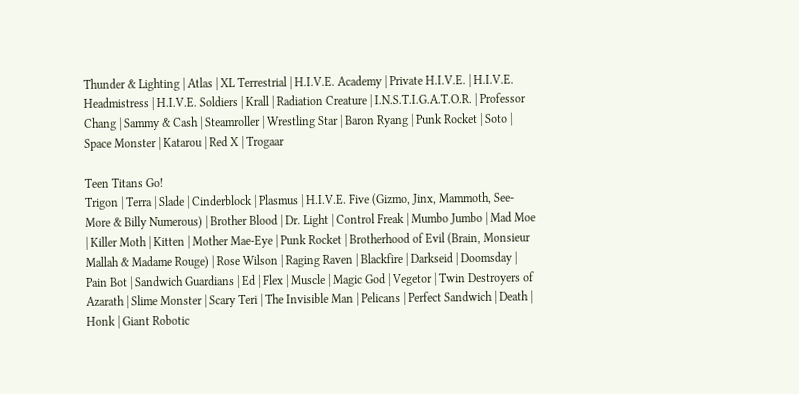Thunder & Lighting | Atlas | XL Terrestrial | H.I.V.E. Academy | Private H.I.V.E. | H.I.V.E. Headmistress | H.I.V.E. Soldiers | Krall | Radiation Creature | I.N.S.T.I.G.A.T.O.R. | Professor Chang | Sammy & Cash | Steamroller | Wrestling Star | Baron Ryang | Punk Rocket | Soto | Space Monster | Katarou | Red X | Trogaar

Teen Titans Go!
Trigon | Terra | Slade | Cinderblock | Plasmus | H.I.V.E. Five (Gizmo, Jinx, Mammoth, See-More & Billy Numerous) | Brother Blood | Dr. Light | Control Freak | Mumbo Jumbo | Mad Moe | Killer Moth | Kitten | Mother Mae-Eye | Punk Rocket | Brotherhood of Evil (Brain, Monsieur Mallah & Madame Rouge) | Rose Wilson | Raging Raven | Blackfire | Darkseid | Doomsday | Pain Bot | Sandwich Guardians | Ed | Flex | Muscle | Magic God | Vegetor | Twin Destroyers of Azarath | Slime Monster | Scary Teri | The Invisible Man | Pelicans | Perfect Sandwich | Death | Honk | Giant Robotic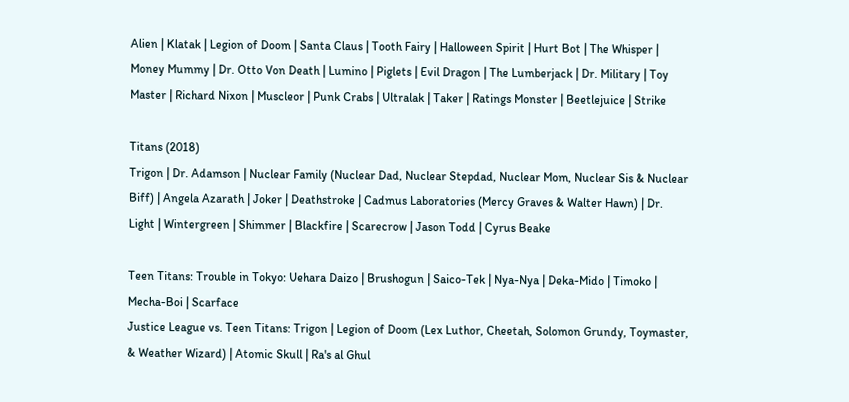Alien | Klatak | Legion of Doom | Santa Claus | Tooth Fairy | Halloween Spirit | Hurt Bot | The Whisper | Money Mummy | Dr. Otto Von Death | Lumino | Piglets | Evil Dragon | The Lumberjack | Dr. Military | Toy Master | Richard Nixon | Muscleor | Punk Crabs | Ultralak | Taker | Ratings Monster | Beetlejuice | Strike

Titans (2018)
Trigon | Dr. Adamson | Nuclear Family (Nuclear Dad, Nuclear Stepdad, Nuclear Mom, Nuclear Sis & Nuclear Biff) | Angela Azarath | Joker | Deathstroke | Cadmus Laboratories (Mercy Graves & Walter Hawn) | Dr. Light | Wintergreen | Shimmer | Blackfire | Scarecrow | Jason Todd | Cyrus Beake

Teen Titans: Trouble in Tokyo: Uehara Daizo | Brushogun | Saico-Tek | Nya-Nya | Deka-Mido | Timoko | Mecha-Boi | Scarface
Justice League vs. Teen Titans: Trigon | Legion of Doom (Lex Luthor, Cheetah, Solomon Grundy, Toymaster, & Weather Wizard) | Atomic Skull | Ra's al Ghul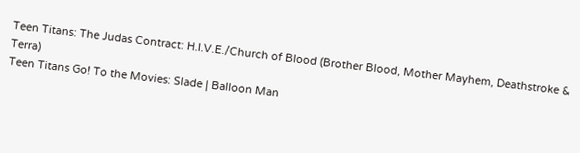Teen Titans: The Judas Contract: H.I.V.E./Church of Blood (Brother Blood, Mother Mayhem, Deathstroke & Terra)
Teen Titans Go! To the Movies: Slade | Balloon Man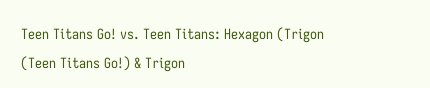Teen Titans Go! vs. Teen Titans: Hexagon (Trigon (Teen Titans Go!) & Trigon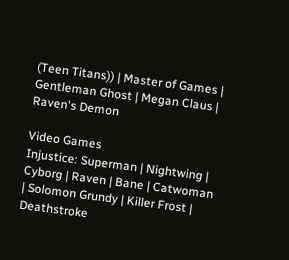(Teen Titans)) | Master of Games | Gentleman Ghost | Megan Claus | Raven's Demon

Video Games
Injustice: Superman | Nightwing | Cyborg | Raven | Bane | Catwoman | Solomon Grundy | Killer Frost | Deathstroke